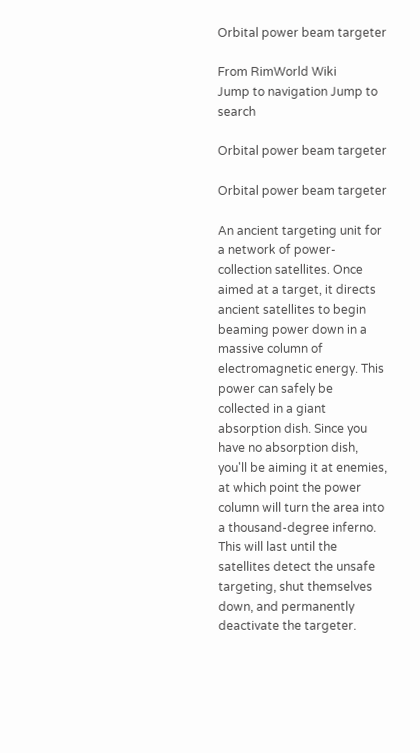Orbital power beam targeter

From RimWorld Wiki
Jump to navigation Jump to search

Orbital power beam targeter

Orbital power beam targeter

An ancient targeting unit for a network of power-collection satellites. Once aimed at a target, it directs ancient satellites to begin beaming power down in a massive column of electromagnetic energy. This power can safely be collected in a giant absorption dish. Since you have no absorption dish, you'll be aiming it at enemies, at which point the power column will turn the area into a thousand-degree inferno. This will last until the satellites detect the unsafe targeting, shut themselves down, and permanently deactivate the targeter.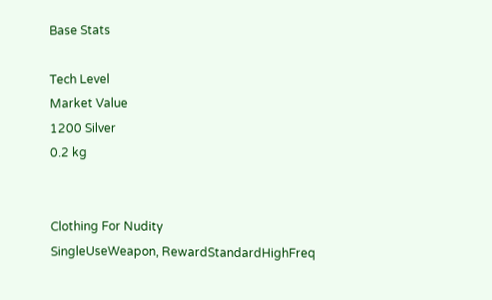Base Stats

Tech Level
Market Value
1200 Silver
0.2 kg


Clothing For Nudity
SingleUseWeapon, RewardStandardHighFreq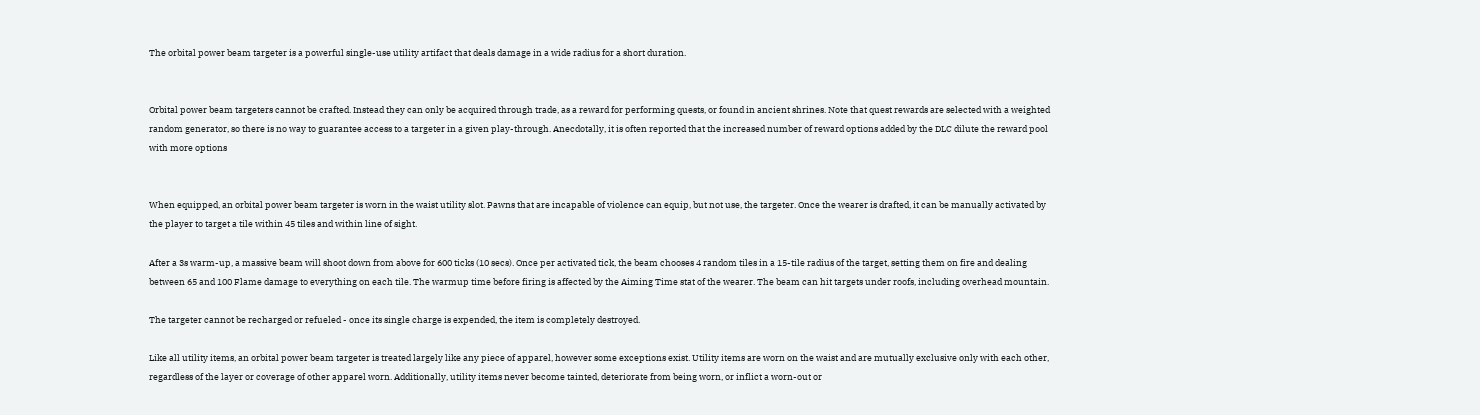The orbital power beam targeter is a powerful single-use utility artifact that deals damage in a wide radius for a short duration.


Orbital power beam targeters cannot be crafted. Instead they can only be acquired through trade, as a reward for performing quests, or found in ancient shrines. Note that quest rewards are selected with a weighted random generator, so there is no way to guarantee access to a targeter in a given play-through. Anecdotally, it is often reported that the increased number of reward options added by the DLC dilute the reward pool with more options


When equipped, an orbital power beam targeter is worn in the waist utility slot. Pawns that are incapable of violence can equip, but not use, the targeter. Once the wearer is drafted, it can be manually activated by the player to target a tile within 45 tiles and within line of sight.

After a 3s warm-up, a massive beam will shoot down from above for 600 ticks (10 secs). Once per activated tick, the beam chooses 4 random tiles in a 15-tile radius of the target, setting them on fire and dealing between 65 and 100 Flame damage to everything on each tile. The warmup time before firing is affected by the Aiming Time stat of the wearer. The beam can hit targets under roofs, including overhead mountain.

The targeter cannot be recharged or refueled - once its single charge is expended, the item is completely destroyed.

Like all utility items, an orbital power beam targeter is treated largely like any piece of apparel, however some exceptions exist. Utility items are worn on the waist and are mutually exclusive only with each other, regardless of the layer or coverage of other apparel worn. Additionally, utility items never become tainted, deteriorate from being worn, or inflict a worn-out or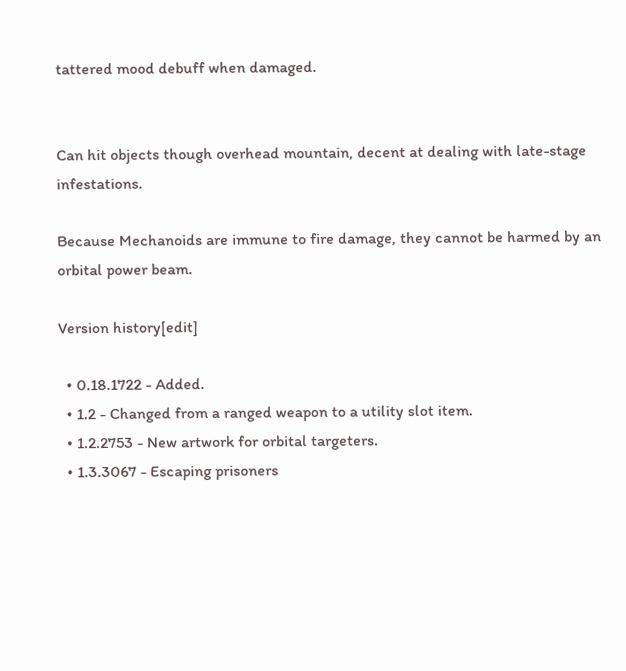tattered mood debuff when damaged.


Can hit objects though overhead mountain, decent at dealing with late-stage infestations.

Because Mechanoids are immune to fire damage, they cannot be harmed by an orbital power beam.

Version history[edit]

  • 0.18.1722 - Added.
  • 1.2 - Changed from a ranged weapon to a utility slot item.
  • 1.2.2753 - New artwork for orbital targeters.
  • 1.3.3067 - Escaping prisoners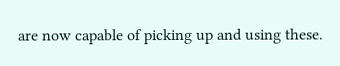are now capable of picking up and using these.